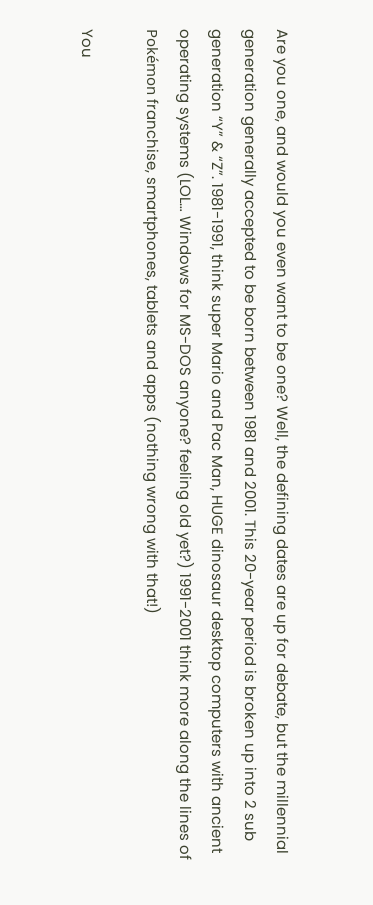Are you one, and would you even want to be one? Well, the defining dates are up for debate, but the millennial generation generally accepted to be born between 1981 and 2001. This 20-year period is broken up into 2 sub generation “Y” & “Z”. 1981-1991, think super Mario and Pac Man, HUGE dinosaur desktop computers with ancient operating systems (LOL… Windows for MS-DOS anyone? feeling old yet?) 1991-2001 think more along the lines of Pokémon franchise, smartphones, tablets and apps (nothing wrong with that!)

You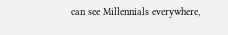can see Millennials everywhere,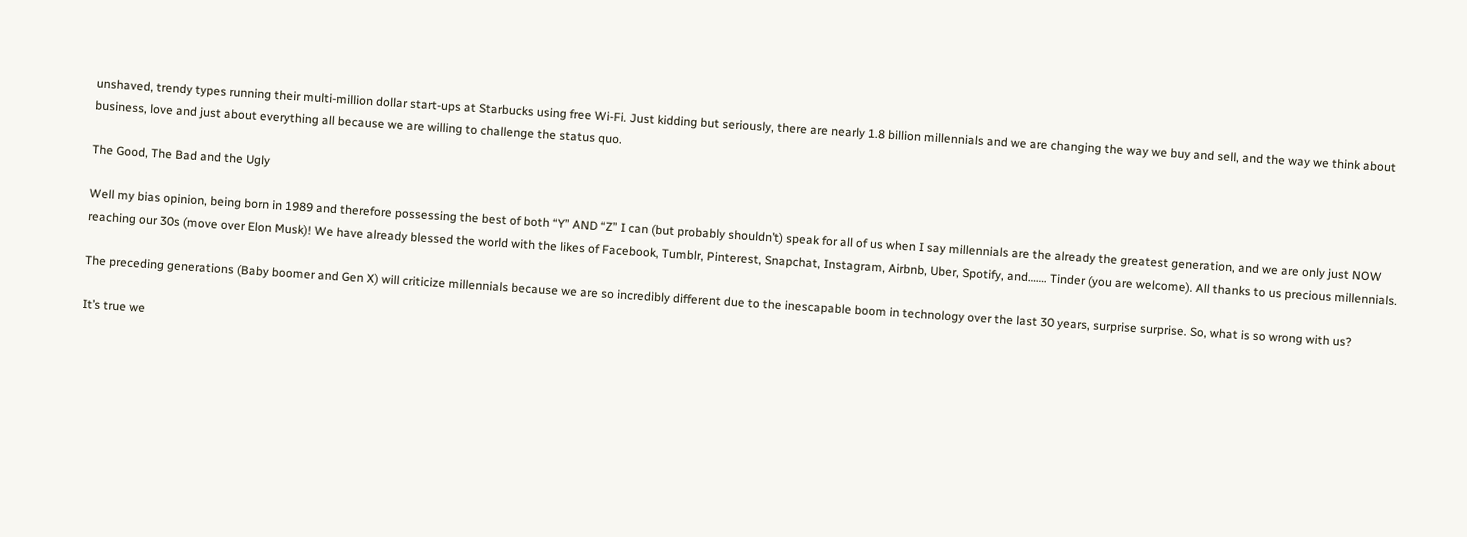unshaved, trendy types running their multi-million dollar start-ups at Starbucks using free Wi-Fi. Just kidding but seriously, there are nearly 1.8 billion millennials and we are changing the way we buy and sell, and the way we think about business, love and just about everything all because we are willing to challenge the status quo.

The Good, The Bad and the Ugly

Well my bias opinion, being born in 1989 and therefore possessing the best of both “Y” AND “Z” I can (but probably shouldn’t) speak for all of us when I say millennials are the already the greatest generation, and we are only just NOW reaching our 30s (move over Elon Musk)! We have already blessed the world with the likes of Facebook, Tumblr, Pinterest, Snapchat, Instagram, Airbnb, Uber, Spotify, and……. Tinder (you are welcome). All thanks to us precious millennials.

The preceding generations (Baby boomer and Gen X) will criticize millennials because we are so incredibly different due to the inescapable boom in technology over the last 30 years, surprise surprise. So, what is so wrong with us?

It’s true we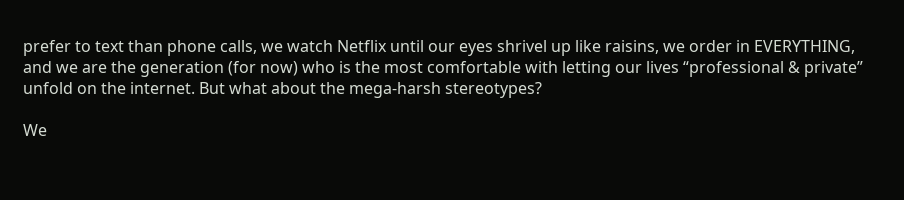prefer to text than phone calls, we watch Netflix until our eyes shrivel up like raisins, we order in EVERYTHING, and we are the generation (for now) who is the most comfortable with letting our lives “professional & private” unfold on the internet. But what about the mega-harsh stereotypes?

We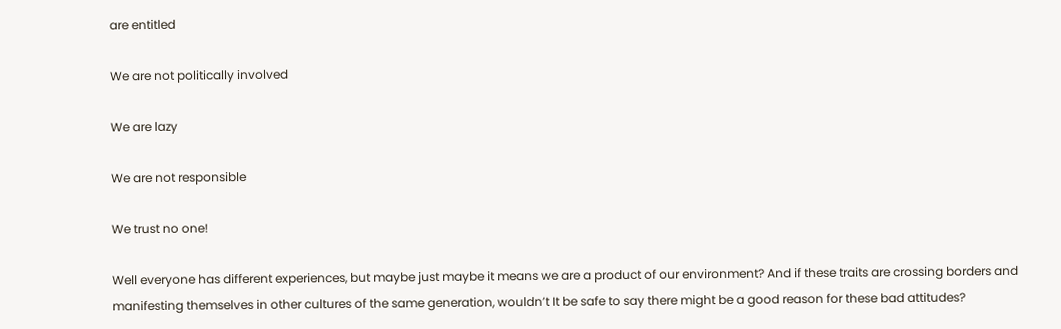are entitled

We are not politically involved

We are lazy

We are not responsible

We trust no one!

Well everyone has different experiences, but maybe just maybe it means we are a product of our environment? And if these traits are crossing borders and manifesting themselves in other cultures of the same generation, wouldn’t It be safe to say there might be a good reason for these bad attitudes?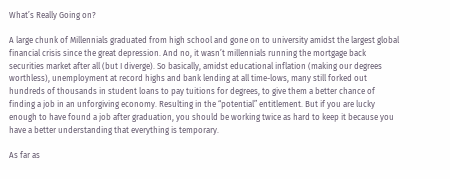What’s Really Going on?

A large chunk of Millennials graduated from high school and gone on to university amidst the largest global financial crisis since the great depression. And no, it wasn’t millennials running the mortgage back securities market after all (but I diverge). So basically, amidst educational inflation (making our degrees worthless), unemployment at record highs and bank lending at all time-lows, many still forked out hundreds of thousands in student loans to pay tuitions for degrees, to give them a better chance of finding a job in an unforgiving economy. Resulting in the “potential” entitlement. But if you are lucky enough to have found a job after graduation, you should be working twice as hard to keep it because you have a better understanding that everything is temporary.

As far as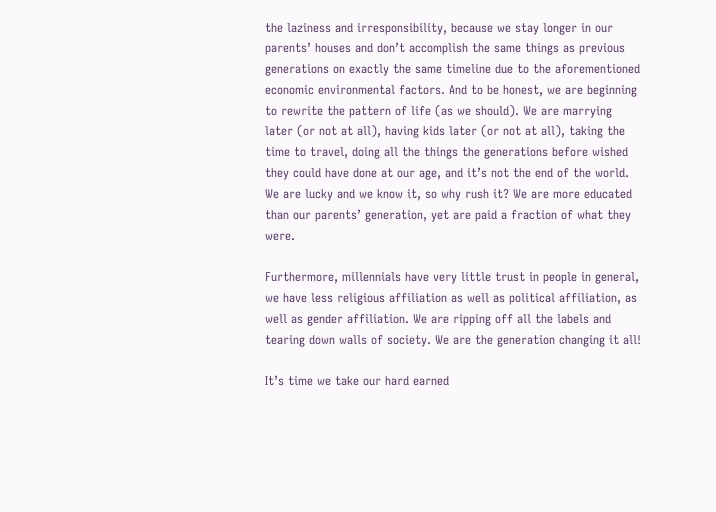the laziness and irresponsibility, because we stay longer in our parents’ houses and don’t accomplish the same things as previous generations on exactly the same timeline due to the aforementioned economic environmental factors. And to be honest, we are beginning to rewrite the pattern of life (as we should). We are marrying later (or not at all), having kids later (or not at all), taking the time to travel, doing all the things the generations before wished they could have done at our age, and it’s not the end of the world. We are lucky and we know it, so why rush it? We are more educated than our parents’ generation, yet are paid a fraction of what they were.

Furthermore, millennials have very little trust in people in general, we have less religious affiliation as well as political affiliation, as well as gender affiliation. We are ripping off all the labels and tearing down walls of society. We are the generation changing it all!

It’s time we take our hard earned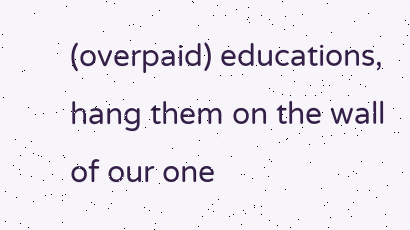(overpaid) educations, hang them on the wall of our one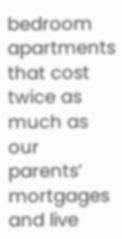bedroom apartments that cost twice as much as our parents’ mortgages and live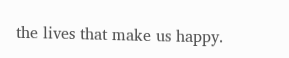the lives that make us happy.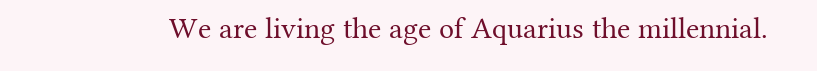We are living the age of Aquarius the millennial.